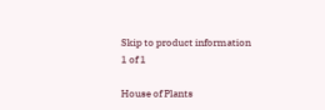Skip to product information
1 of 1

House of Plants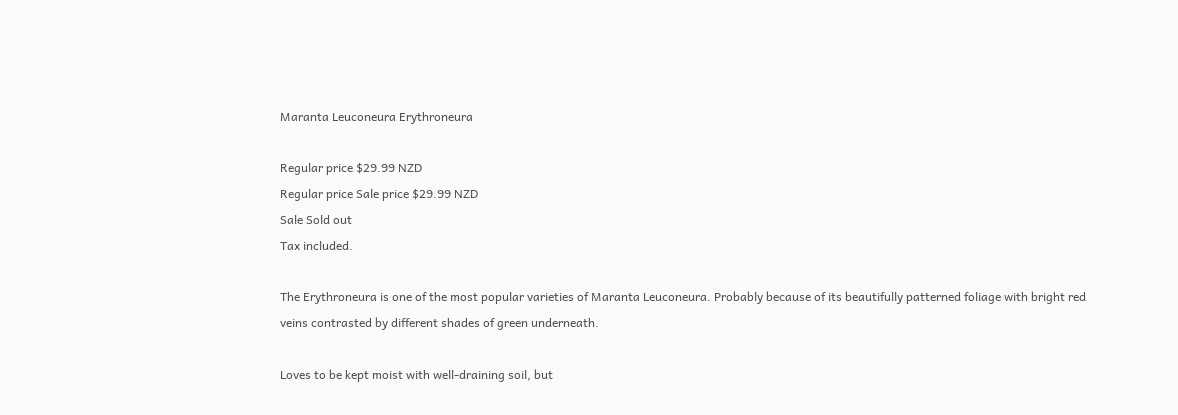Maranta Leuconeura Erythroneura

Regular price $29.99 NZD
Regular price Sale price $29.99 NZD
Sale Sold out
Tax included.

The Erythroneura is one of the most popular varieties of Maranta Leuconeura. Probably because of its beautifully patterned foliage with bright red veins contrasted by different shades of green underneath.

Loves to be kept moist with well-draining soil, but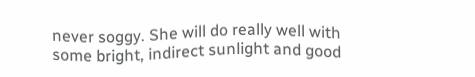never soggy. She will do really well with some bright, indirect sunlight and good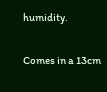humidity.

Comes in a 13cm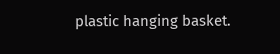plastic hanging basket.